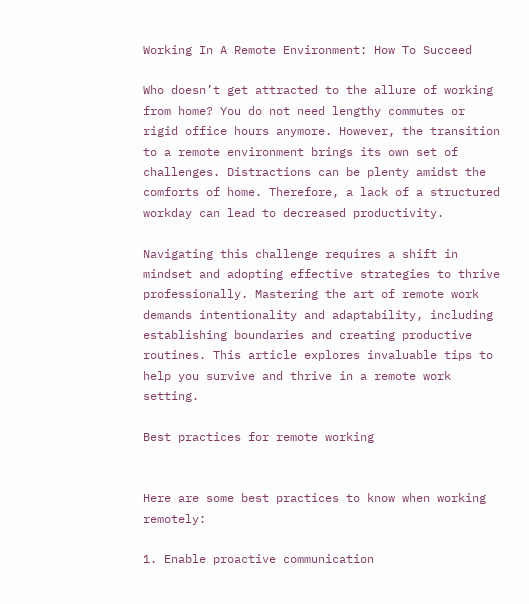Working In A Remote Environment: How To Succeed

Who doesn’t get attracted to the allure of working from home? You do not need lengthy commutes or rigid office hours anymore. However, the transition to a remote environment brings its own set of challenges. Distractions can be plenty amidst the comforts of home. Therefore, a lack of a structured workday can lead to decreased productivity.

Navigating this challenge requires a shift in mindset and adopting effective strategies to thrive professionally. Mastering the art of remote work demands intentionality and adaptability, including establishing boundaries and creating productive routines. This article explores invaluable tips to help you survive and thrive in a remote work setting.

Best practices for remote working


Here are some best practices to know when working remotely:

1. Enable proactive communication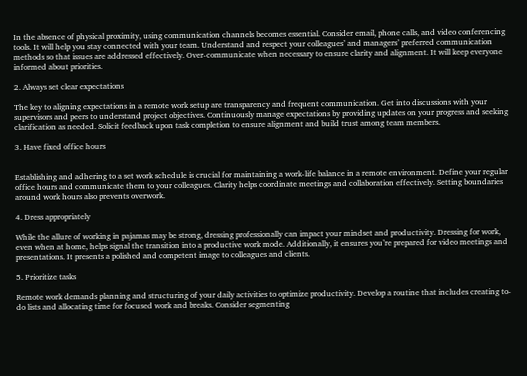In the absence of physical proximity, using communication channels becomes essential. Consider email, phone calls, and video conferencing tools. It will help you stay connected with your team. Understand and respect your colleagues’ and managers’ preferred communication methods so that issues are addressed effectively. Over-communicate when necessary to ensure clarity and alignment. It will keep everyone informed about priorities.

2. Always set clear expectations

The key to aligning expectations in a remote work setup are transparency and frequent communication. Get into discussions with your supervisors and peers to understand project objectives. Continuously manage expectations by providing updates on your progress and seeking clarification as needed. Solicit feedback upon task completion to ensure alignment and build trust among team members.

3. Have fixed office hours


Establishing and adhering to a set work schedule is crucial for maintaining a work-life balance in a remote environment. Define your regular office hours and communicate them to your colleagues. Clarity helps coordinate meetings and collaboration effectively. Setting boundaries around work hours also prevents overwork.

4. Dress appropriately

While the allure of working in pajamas may be strong, dressing professionally can impact your mindset and productivity. Dressing for work, even when at home, helps signal the transition into a productive work mode. Additionally, it ensures you’re prepared for video meetings and presentations. It presents a polished and competent image to colleagues and clients.

5. Prioritize tasks

Remote work demands planning and structuring of your daily activities to optimize productivity. Develop a routine that includes creating to-do lists and allocating time for focused work and breaks. Consider segmenting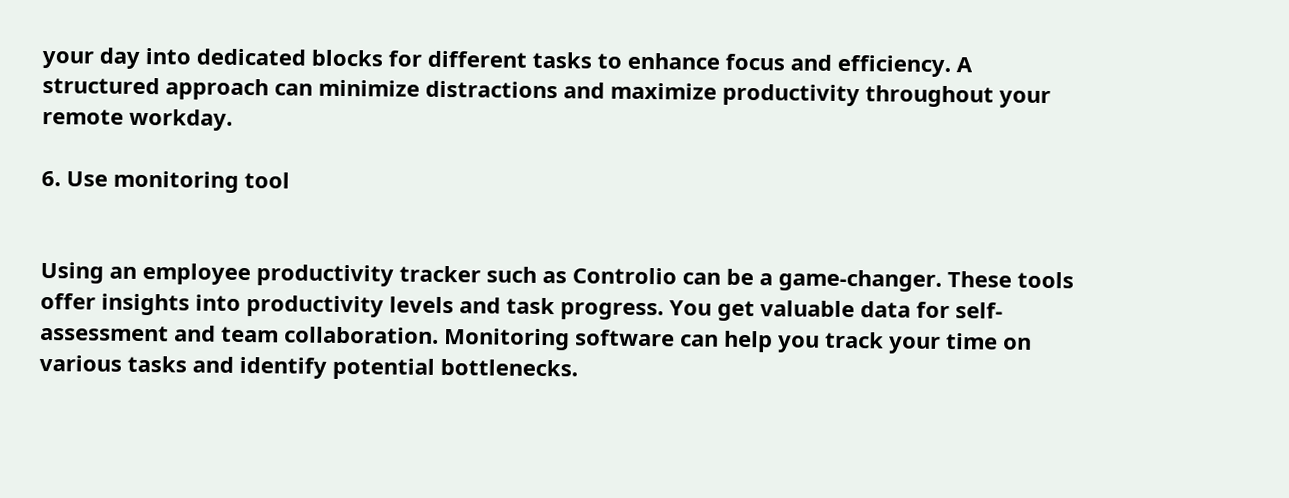your day into dedicated blocks for different tasks to enhance focus and efficiency. A structured approach can minimize distractions and maximize productivity throughout your remote workday.

6. Use monitoring tool


Using an employee productivity tracker such as Controlio can be a game-changer. These tools offer insights into productivity levels and task progress. You get valuable data for self-assessment and team collaboration. Monitoring software can help you track your time on various tasks and identify potential bottlenecks.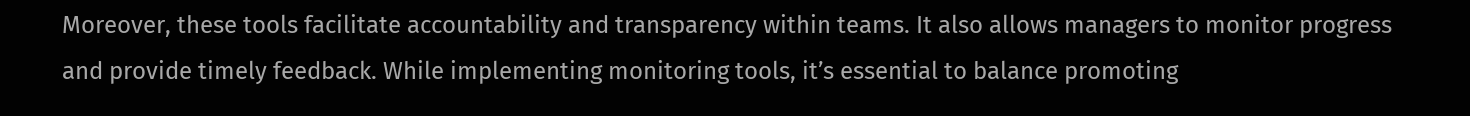Moreover, these tools facilitate accountability and transparency within teams. It also allows managers to monitor progress and provide timely feedback. While implementing monitoring tools, it’s essential to balance promoting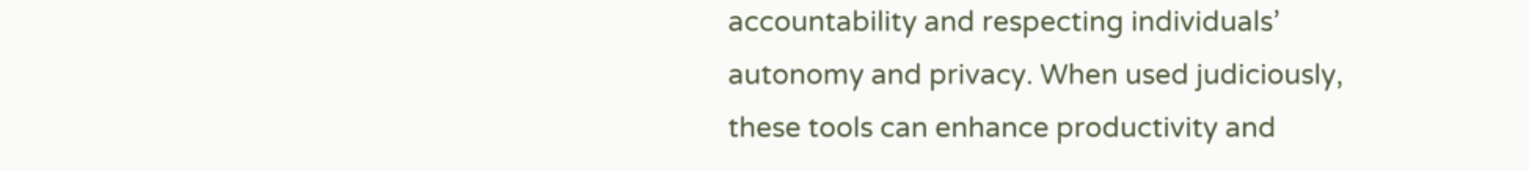accountability and respecting individuals’ autonomy and privacy. When used judiciously, these tools can enhance productivity and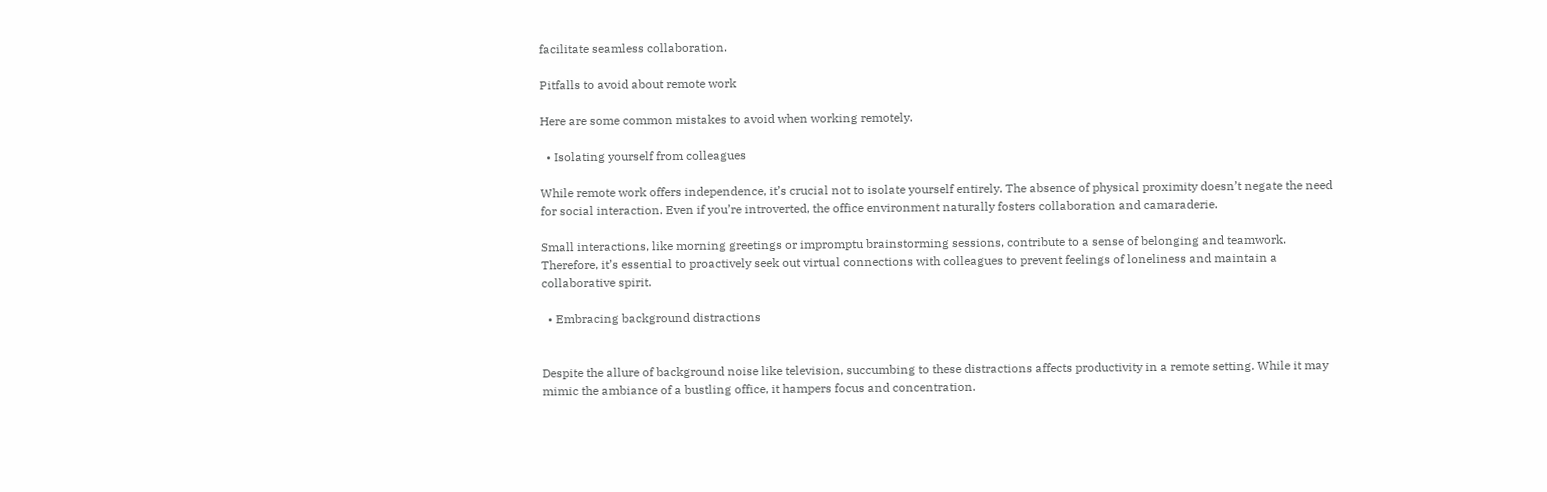facilitate seamless collaboration.

Pitfalls to avoid about remote work

Here are some common mistakes to avoid when working remotely.

  • Isolating yourself from colleagues

While remote work offers independence, it’s crucial not to isolate yourself entirely. The absence of physical proximity doesn’t negate the need for social interaction. Even if you’re introverted, the office environment naturally fosters collaboration and camaraderie.

Small interactions, like morning greetings or impromptu brainstorming sessions, contribute to a sense of belonging and teamwork. Therefore, it’s essential to proactively seek out virtual connections with colleagues to prevent feelings of loneliness and maintain a collaborative spirit.

  • Embracing background distractions


Despite the allure of background noise like television, succumbing to these distractions affects productivity in a remote setting. While it may mimic the ambiance of a bustling office, it hampers focus and concentration.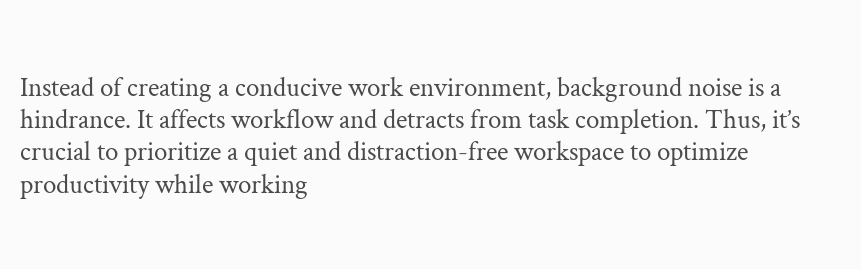Instead of creating a conducive work environment, background noise is a hindrance. It affects workflow and detracts from task completion. Thus, it’s crucial to prioritize a quiet and distraction-free workspace to optimize productivity while working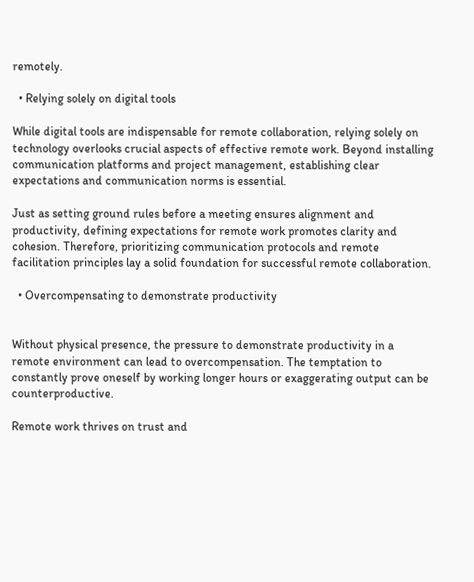remotely.

  • Relying solely on digital tools

While digital tools are indispensable for remote collaboration, relying solely on technology overlooks crucial aspects of effective remote work. Beyond installing communication platforms and project management, establishing clear expectations and communication norms is essential.

Just as setting ground rules before a meeting ensures alignment and productivity, defining expectations for remote work promotes clarity and cohesion. Therefore, prioritizing communication protocols and remote facilitation principles lay a solid foundation for successful remote collaboration.

  • Overcompensating to demonstrate productivity


Without physical presence, the pressure to demonstrate productivity in a remote environment can lead to overcompensation. The temptation to constantly prove oneself by working longer hours or exaggerating output can be counterproductive.

Remote work thrives on trust and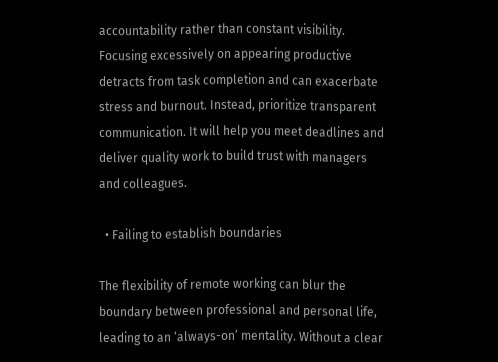accountability rather than constant visibility. Focusing excessively on appearing productive detracts from task completion and can exacerbate stress and burnout. Instead, prioritize transparent communication. It will help you meet deadlines and deliver quality work to build trust with managers and colleagues.

  • Failing to establish boundaries

The flexibility of remote working can blur the boundary between professional and personal life, leading to an ‘always-on’ mentality. Without a clear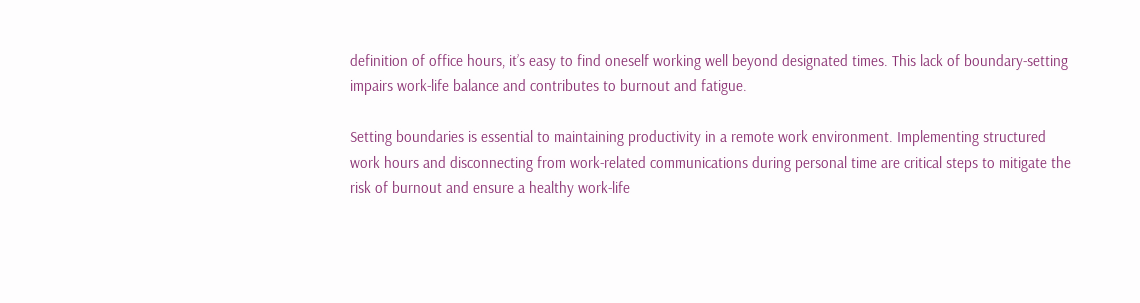definition of office hours, it’s easy to find oneself working well beyond designated times. This lack of boundary-setting impairs work-life balance and contributes to burnout and fatigue.

Setting boundaries is essential to maintaining productivity in a remote work environment. Implementing structured work hours and disconnecting from work-related communications during personal time are critical steps to mitigate the risk of burnout and ensure a healthy work-life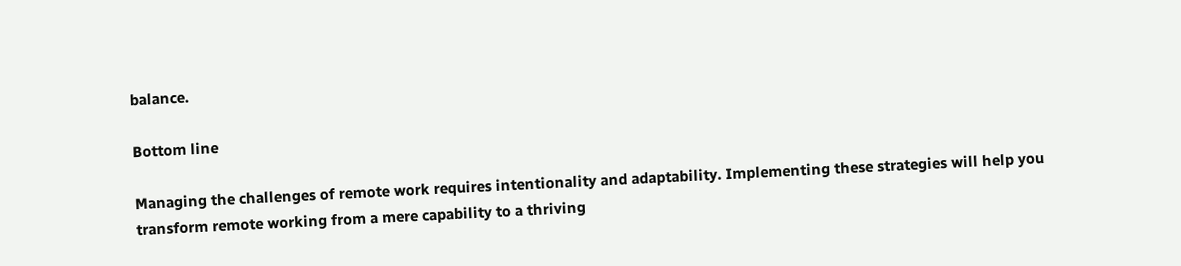balance.

Bottom line

Managing the challenges of remote work requires intentionality and adaptability. Implementing these strategies will help you transform remote working from a mere capability to a thriving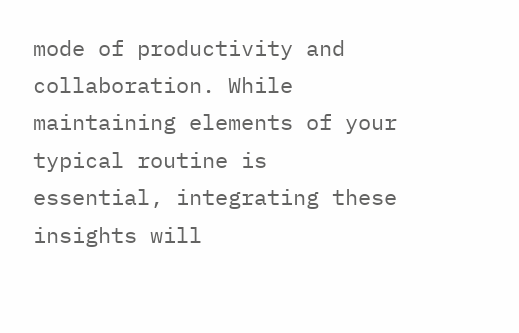mode of productivity and collaboration. While maintaining elements of your typical routine is essential, integrating these insights will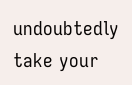undoubtedly take your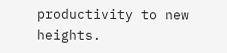productivity to new heights.